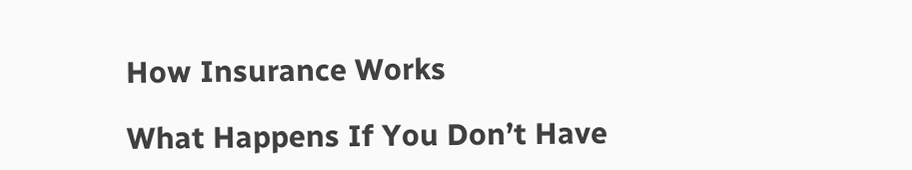How Insurance Works

What Happens If You Don’t Have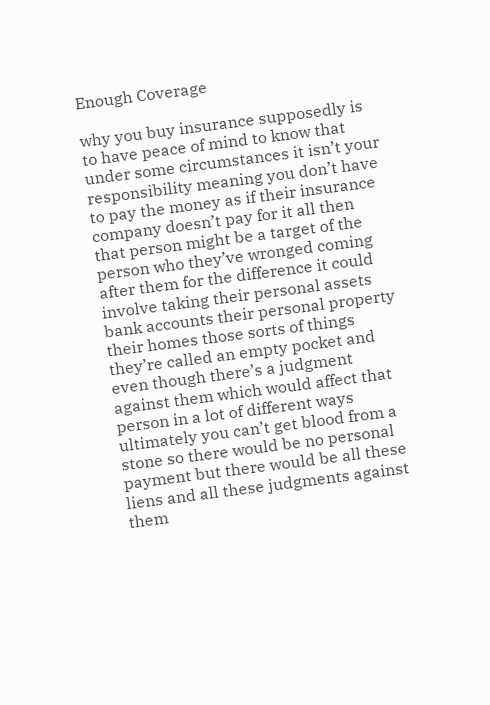Enough Coverage

why you buy insurance supposedly is to have peace of mind to know that under some circumstances it isn’t your responsibility meaning you don’t have to pay the money as if their insurance company doesn’t pay for it all then that person might be a target of the person who they’ve wronged coming after them for the difference it could involve taking their personal assets bank accounts their personal property their homes those sorts of things they’re called an empty pocket and even though there’s a judgment against them which would affect that person in a lot of different ways ultimately you can’t get blood from a stone so there would be no personal payment but there would be all these liens and all these judgments against them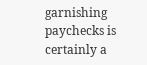garnishing paychecks is certainly a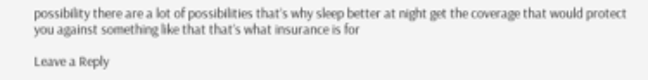possibility there are a lot of possibilities that’s why sleep better at night get the coverage that would protect you against something like that that’s what insurance is for

Leave a Reply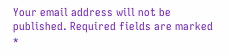Your email address will not be published. Required fields are marked *